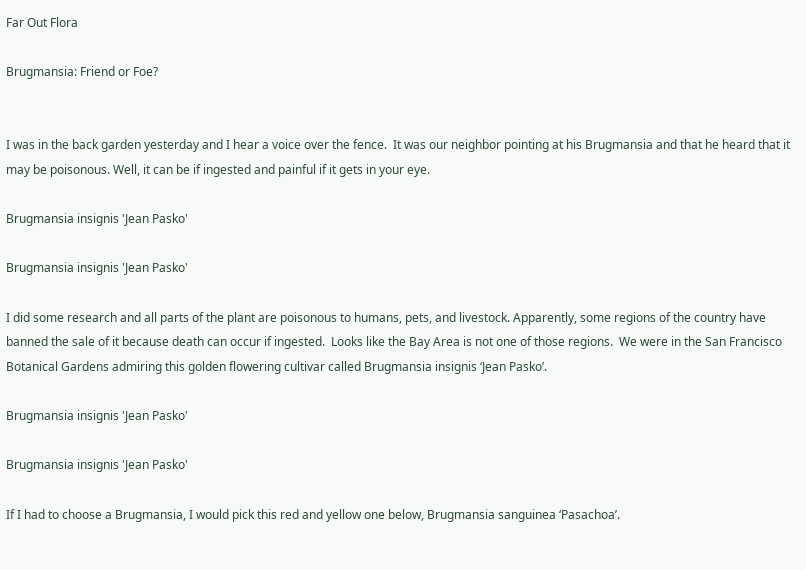Far Out Flora

Brugmansia: Friend or Foe?


I was in the back garden yesterday and I hear a voice over the fence.  It was our neighbor pointing at his Brugmansia and that he heard that it may be poisonous. Well, it can be if ingested and painful if it gets in your eye.

Brugmansia insignis 'Jean Pasko'

Brugmansia insignis 'Jean Pasko'

I did some research and all parts of the plant are poisonous to humans, pets, and livestock. Apparently, some regions of the country have banned the sale of it because death can occur if ingested.  Looks like the Bay Area is not one of those regions.  We were in the San Francisco Botanical Gardens admiring this golden flowering cultivar called Brugmansia insignis ‘Jean Pasko’.

Brugmansia insignis 'Jean Pasko'

Brugmansia insignis 'Jean Pasko'

If I had to choose a Brugmansia, I would pick this red and yellow one below, Brugmansia sanguinea ‘Pasachoa’.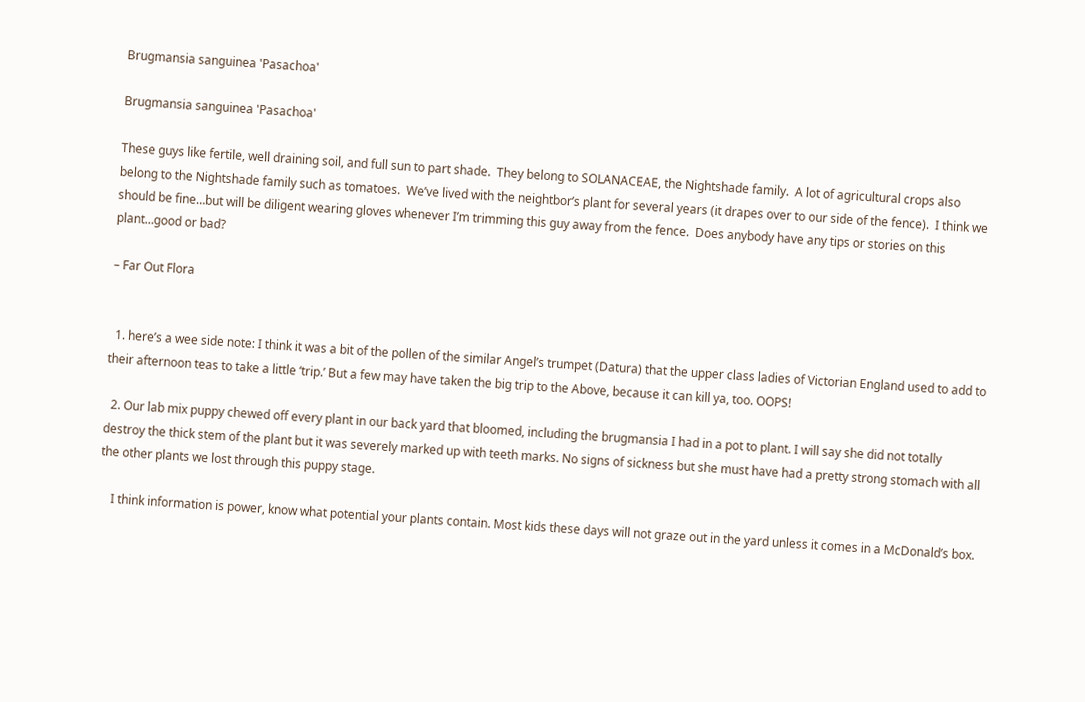Brugmansia sanguinea 'Pasachoa'

Brugmansia sanguinea 'Pasachoa'

These guys like fertile, well draining soil, and full sun to part shade.  They belong to SOLANACEAE, the Nightshade family.  A lot of agricultural crops also belong to the Nightshade family such as tomatoes.  We’ve lived with the neightbor’s plant for several years (it drapes over to our side of the fence).  I think we should be fine…but will be diligent wearing gloves whenever I’m trimming this guy away from the fence.  Does anybody have any tips or stories on this plant…good or bad?

– Far Out Flora


  1. here’s a wee side note: I think it was a bit of the pollen of the similar Angel’s trumpet (Datura) that the upper class ladies of Victorian England used to add to their afternoon teas to take a little ‘trip.’ But a few may have taken the big trip to the Above, because it can kill ya, too. OOPS!

  2. Our lab mix puppy chewed off every plant in our back yard that bloomed, including the brugmansia I had in a pot to plant. I will say she did not totally destroy the thick stem of the plant but it was severely marked up with teeth marks. No signs of sickness but she must have had a pretty strong stomach with all the other plants we lost through this puppy stage.

    I think information is power, know what potential your plants contain. Most kids these days will not graze out in the yard unless it comes in a McDonald’s box.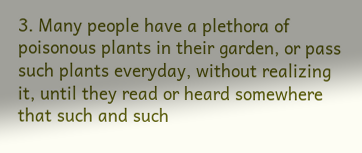3. Many people have a plethora of poisonous plants in their garden, or pass such plants everyday, without realizing it, until they read or heard somewhere that such and such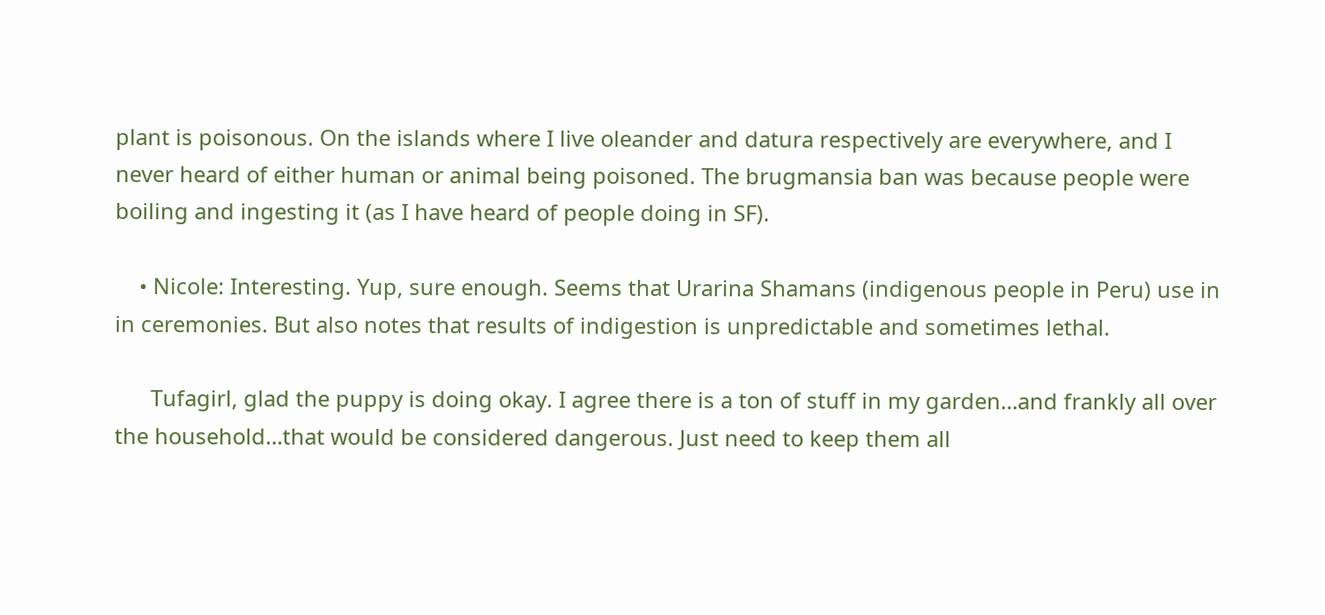plant is poisonous. On the islands where I live oleander and datura respectively are everywhere, and I never heard of either human or animal being poisoned. The brugmansia ban was because people were boiling and ingesting it (as I have heard of people doing in SF).

    • Nicole: Interesting. Yup, sure enough. Seems that Urarina Shamans (indigenous people in Peru) use in in ceremonies. But also notes that results of indigestion is unpredictable and sometimes lethal.

      Tufagirl, glad the puppy is doing okay. I agree there is a ton of stuff in my garden…and frankly all over the household…that would be considered dangerous. Just need to keep them all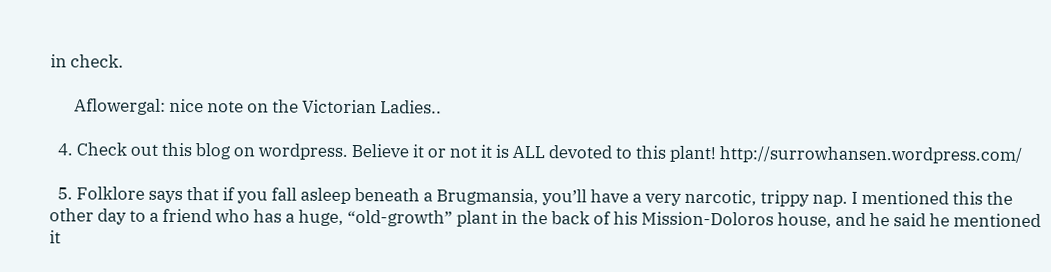in check.

      Aflowergal: nice note on the Victorian Ladies..

  4. Check out this blog on wordpress. Believe it or not it is ALL devoted to this plant! http://surrowhansen.wordpress.com/

  5. Folklore says that if you fall asleep beneath a Brugmansia, you’ll have a very narcotic, trippy nap. I mentioned this the other day to a friend who has a huge, “old-growth” plant in the back of his Mission-Doloros house, and he said he mentioned it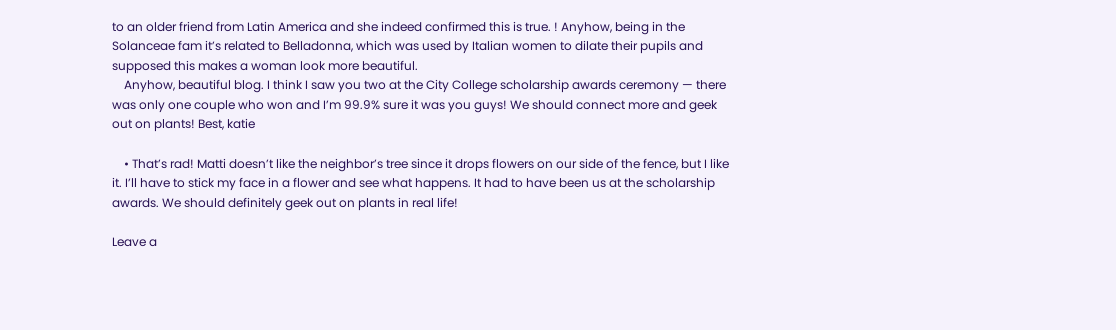to an older friend from Latin America and she indeed confirmed this is true. ! Anyhow, being in the Solanceae fam it’s related to Belladonna, which was used by Italian women to dilate their pupils and supposed this makes a woman look more beautiful.
    Anyhow, beautiful blog. I think I saw you two at the City College scholarship awards ceremony — there was only one couple who won and I’m 99.9% sure it was you guys! We should connect more and geek out on plants! Best, katie

    • That’s rad! Matti doesn’t like the neighbor’s tree since it drops flowers on our side of the fence, but I like it. I’ll have to stick my face in a flower and see what happens. It had to have been us at the scholarship awards. We should definitely geek out on plants in real life!

Leave a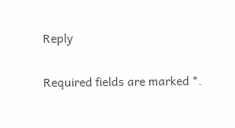Reply

Required fields are marked *.